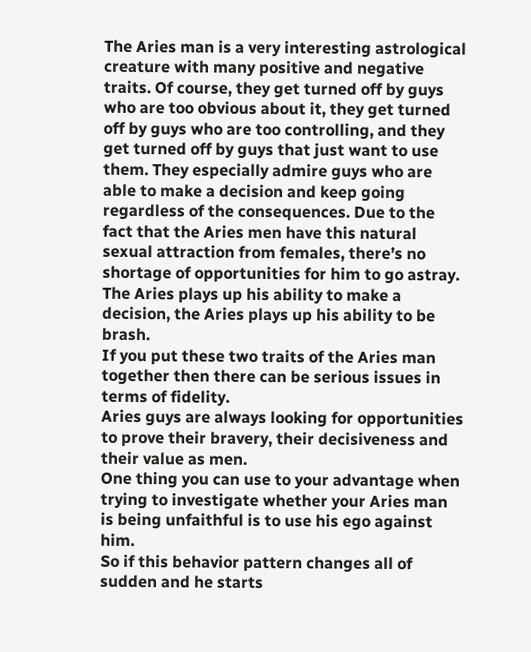The Aries man is a very interesting astrological creature with many positive and negative traits. Of course, they get turned off by guys who are too obvious about it, they get turned off by guys who are too controlling, and they get turned off by guys that just want to use them. They especially admire guys who are able to make a decision and keep going regardless of the consequences. Due to the fact that the Aries men have this natural sexual attraction from females, there’s no shortage of opportunities for him to go astray.
The Aries plays up his ability to make a decision, the Aries plays up his ability to be brash.
If you put these two traits of the Aries man together then there can be serious issues in terms of fidelity.
Aries guys are always looking for opportunities to prove their bravery, their decisiveness and their value as men.
One thing you can use to your advantage when trying to investigate whether your Aries man is being unfaithful is to use his ego against him.
So if this behavior pattern changes all of sudden and he starts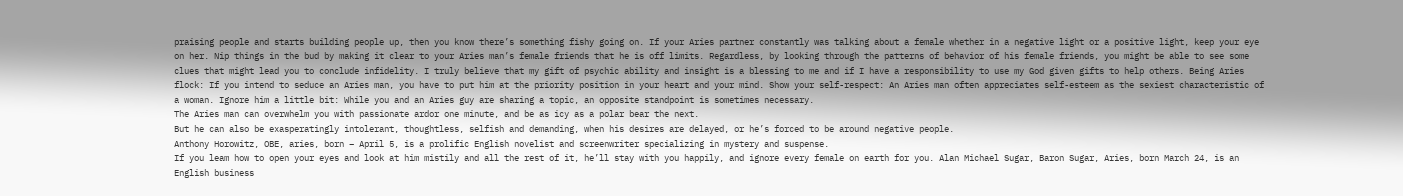praising people and starts building people up, then you know there’s something fishy going on. If your Aries partner constantly was talking about a female whether in a negative light or a positive light, keep your eye on her. Nip things in the bud by making it clear to your Aries man’s female friends that he is off limits. Regardless, by looking through the patterns of behavior of his female friends, you might be able to see some clues that might lead you to conclude infidelity. I truly believe that my gift of psychic ability and insight is a blessing to me and if I have a responsibility to use my God given gifts to help others. Being Aries flock: If you intend to seduce an Aries man, you have to put him at the priority position in your heart and your mind. Show your self-respect: An Aries man often appreciates self-esteem as the sexiest characteristic of a woman. Ignore him a little bit: While you and an Aries guy are sharing a topic, an opposite standpoint is sometimes necessary.
The Aries man can overwhelm you with passionate ardor one minute, and be as icy as a polar bear the next.
But he can also be exasperatingly intolerant, thoughtless, selfish and demanding, when his desires are delayed, or he’s forced to be around negative people.
Anthony Horowitz, OBE, aries, born – April 5, is a prolific English novelist and screenwriter specializing in mystery and suspense.
If you leam how to open your eyes and look at him mistily and all the rest of it, he’ll stay with you happily, and ignore every female on earth for you. Alan Michael Sugar, Baron Sugar, Aries, born March 24, is an English business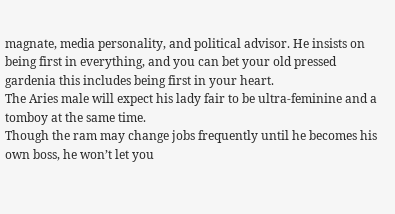magnate, media personality, and political advisor. He insists on being first in everything, and you can bet your old pressed gardenia this includes being first in your heart.
The Aries male will expect his lady fair to be ultra-feminine and a tomboy at the same time.
Though the ram may change jobs frequently until he becomes his own boss, he won’t let you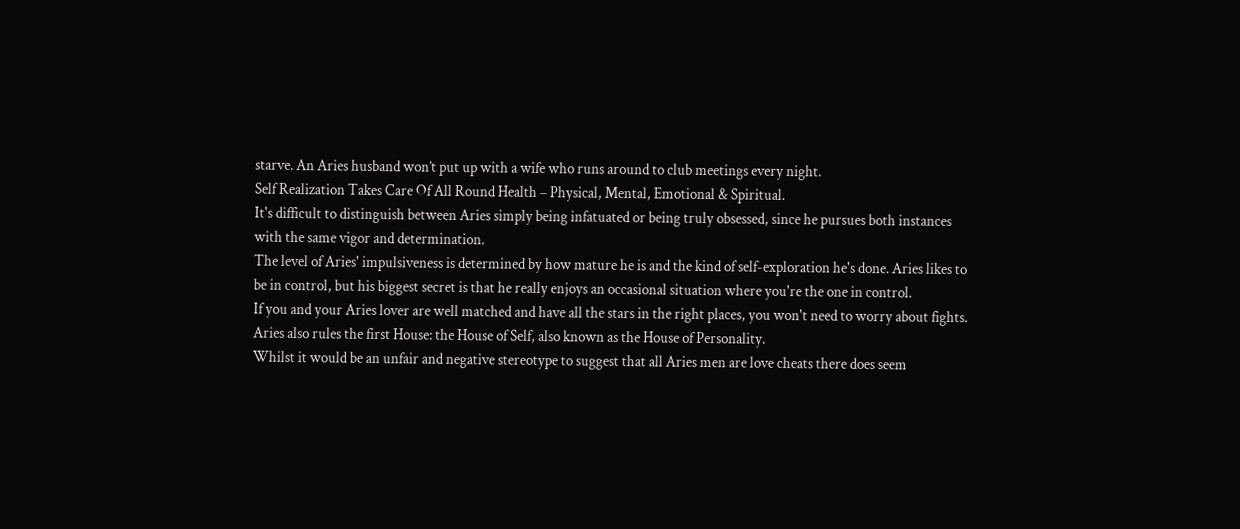starve. An Aries husband won’t put up with a wife who runs around to club meetings every night.
Self Realization Takes Care Of All Round Health – Physical, Mental, Emotional & Spiritual.
It's difficult to distinguish between Aries simply being infatuated or being truly obsessed, since he pursues both instances with the same vigor and determination.
The level of Aries' impulsiveness is determined by how mature he is and the kind of self-exploration he's done. Aries likes to be in control, but his biggest secret is that he really enjoys an occasional situation where you're the one in control.
If you and your Aries lover are well matched and have all the stars in the right places, you won't need to worry about fights. Aries also rules the first House: the House of Self, also known as the House of Personality.
Whilst it would be an unfair and negative stereotype to suggest that all Aries men are love cheats there does seem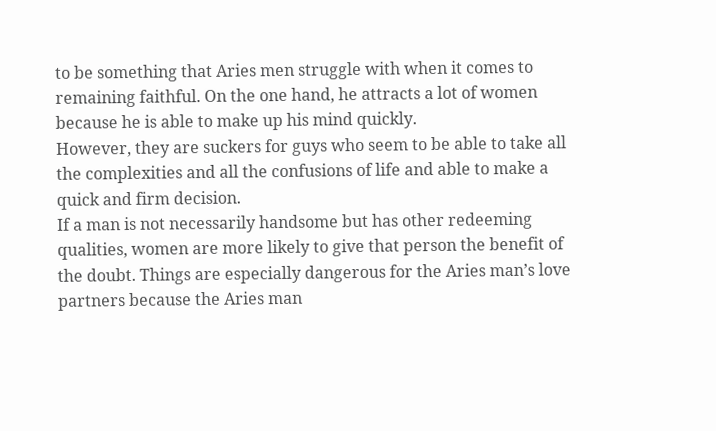to be something that Aries men struggle with when it comes to remaining faithful. On the one hand, he attracts a lot of women because he is able to make up his mind quickly.
However, they are suckers for guys who seem to be able to take all the complexities and all the confusions of life and able to make a quick and firm decision.
If a man is not necessarily handsome but has other redeeming qualities, women are more likely to give that person the benefit of the doubt. Things are especially dangerous for the Aries man’s love partners because the Aries man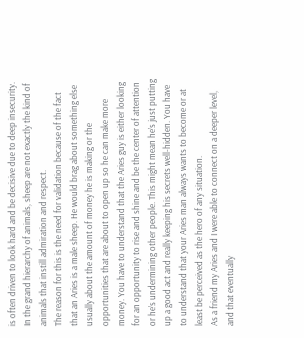is often driven to look hard and be decisive due to deep insecurity. In the grand hierarchy of animals, sheep are not exactly the kind of animals that instill admiration and respect.
The reason for this is the need for validation because of the fact that an Aries is a male sheep. He would brag about something else usually about the amount of money he is making or the opportunities that are about to open up so he can make more money. You have to understand that the Aries guy is either looking for an opportunity to rise and shine and be the center of attention or he’s undermining other people. This might mean he’s just putting up a good act and really keeping his secrets well-hidden. You have to understand that your Aries man always wants to become or at least be perceived as the hero of any situation.
As a friend my Aries and I were able to connect on a deeper level, and that eventually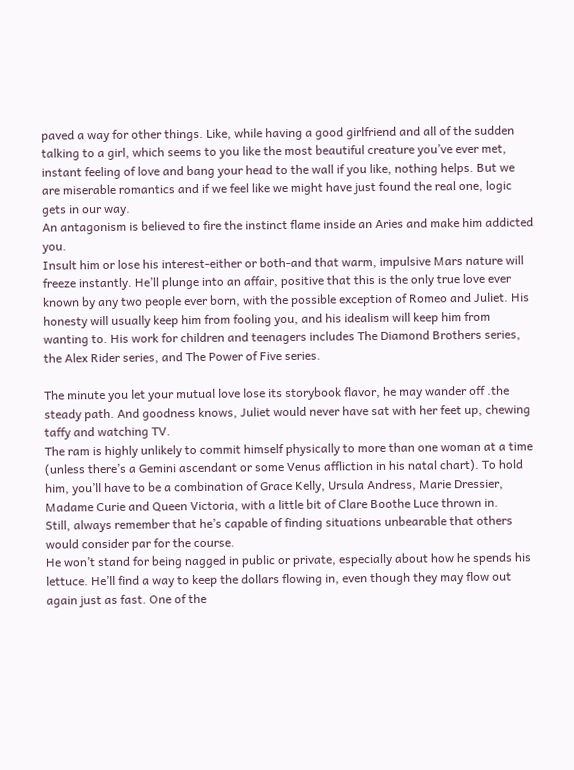paved a way for other things. Like, while having a good girlfriend and all of the sudden talking to a girl, which seems to you like the most beautiful creature you’ve ever met, instant feeling of love and bang your head to the wall if you like, nothing helps. But we are miserable romantics and if we feel like we might have just found the real one, logic gets in our way.
An antagonism is believed to fire the instinct flame inside an Aries and make him addicted you.
Insult him or lose his interest-either or both-and that warm, impulsive Mars nature will freeze instantly. He’ll plunge into an affair, positive that this is the only true love ever known by any two people ever born, with the possible exception of Romeo and Juliet. His honesty will usually keep him from fooling you, and his idealism will keep him from wanting to. His work for children and teenagers includes The Diamond Brothers series, the Alex Rider series, and The Power of Five series.

The minute you let your mutual love lose its storybook flavor, he may wander off .the steady path. And goodness knows, Juliet would never have sat with her feet up, chewing taffy and watching TV.
The ram is highly unlikely to commit himself physically to more than one woman at a time (unless there’s a Gemini ascendant or some Venus affliction in his natal chart). To hold him, you’ll have to be a combination of Grace Kelly, Ursula Andress, Marie Dressier, Madame Curie and Queen Victoria, with a little bit of Clare Boothe Luce thrown in.
Still, always remember that he’s capable of finding situations unbearable that others would consider par for the course.
He won’t stand for being nagged in public or private, especially about how he spends his lettuce. He’ll find a way to keep the dollars flowing in, even though they may flow out again just as fast. One of the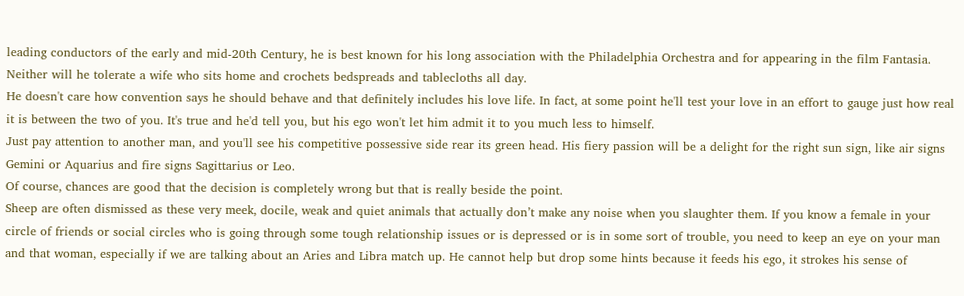leading conductors of the early and mid-20th Century, he is best known for his long association with the Philadelphia Orchestra and for appearing in the film Fantasia. Neither will he tolerate a wife who sits home and crochets bedspreads and tablecloths all day.
He doesn't care how convention says he should behave and that definitely includes his love life. In fact, at some point he'll test your love in an effort to gauge just how real it is between the two of you. It's true and he'd tell you, but his ego won't let him admit it to you much less to himself.
Just pay attention to another man, and you'll see his competitive possessive side rear its green head. His fiery passion will be a delight for the right sun sign, like air signs Gemini or Aquarius and fire signs Sagittarius or Leo.
Of course, chances are good that the decision is completely wrong but that is really beside the point.
Sheep are often dismissed as these very meek, docile, weak and quiet animals that actually don’t make any noise when you slaughter them. If you know a female in your circle of friends or social circles who is going through some tough relationship issues or is depressed or is in some sort of trouble, you need to keep an eye on your man and that woman, especially if we are talking about an Aries and Libra match up. He cannot help but drop some hints because it feeds his ego, it strokes his sense of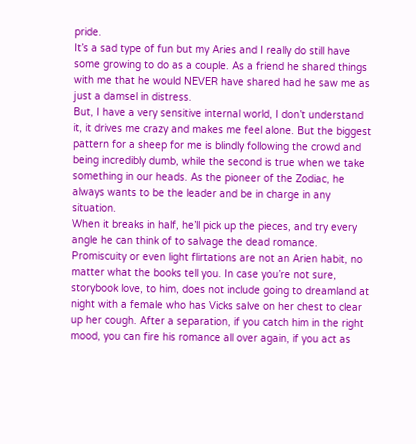pride.
It’s a sad type of fun but my Aries and I really do still have some growing to do as a couple. As a friend he shared things with me that he would NEVER have shared had he saw me as just a damsel in distress.
But, I have a very sensitive internal world, I don’t understand it, it drives me crazy and makes me feel alone. But the biggest pattern for a sheep for me is blindly following the crowd and being incredibly dumb, while the second is true when we take something in our heads. As the pioneer of the Zodiac, he always wants to be the leader and be in charge in any situation.
When it breaks in half, he’ll pick up the pieces, and try every angle he can think of to salvage the dead romance. Promiscuity or even light flirtations are not an Arien habit, no matter what the books tell you. In case you’re not sure, storybook love, to him, does not include going to dreamland at night with a female who has Vicks salve on her chest to clear up her cough. After a separation, if you catch him in the right mood, you can fire his romance all over again, if you act as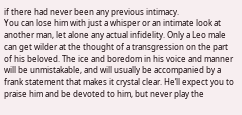if there had never been any previous intimacy.
You can lose him with just a whisper or an intimate look at another man, let alone any actual infidelity. Only a Leo male can get wilder at the thought of a transgression on the part of his beloved. The ice and boredom in his voice and manner will be unmistakable, and will usually be accompanied by a frank statement that makes it crystal clear. He’ll expect you to praise him and be devoted to him, but never play the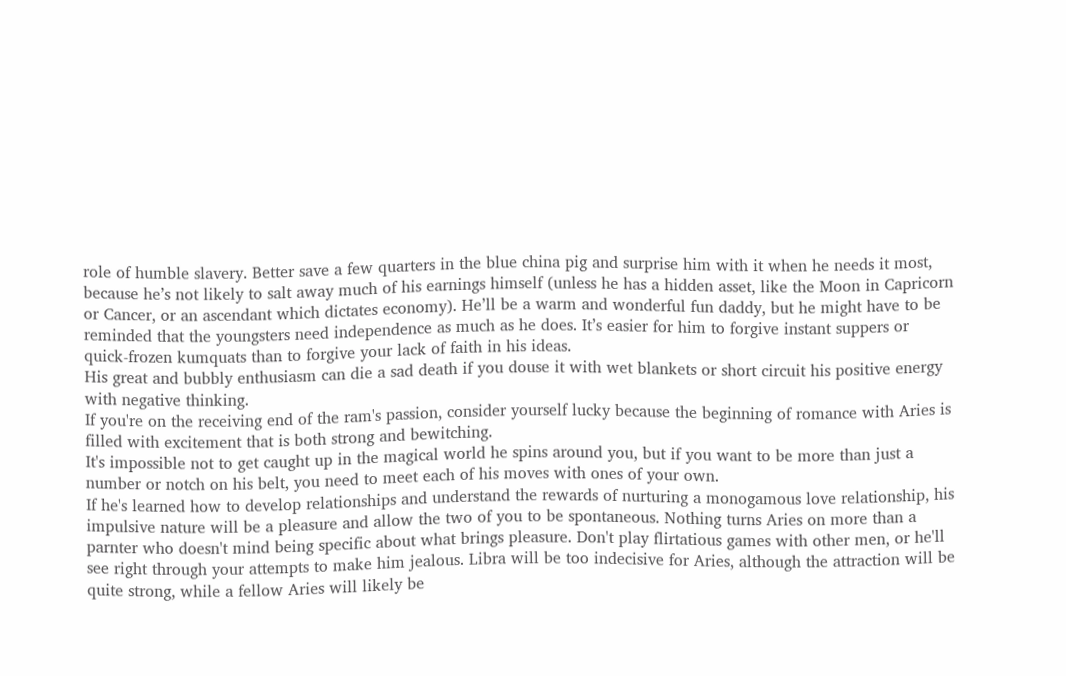role of humble slavery. Better save a few quarters in the blue china pig and surprise him with it when he needs it most, because he’s not likely to salt away much of his earnings himself (unless he has a hidden asset, like the Moon in Capricorn or Cancer, or an ascendant which dictates economy). He’ll be a warm and wonderful fun daddy, but he might have to be reminded that the youngsters need independence as much as he does. It’s easier for him to forgive instant suppers or quick-frozen kumquats than to forgive your lack of faith in his ideas.
His great and bubbly enthusiasm can die a sad death if you douse it with wet blankets or short circuit his positive energy with negative thinking.
If you're on the receiving end of the ram's passion, consider yourself lucky because the beginning of romance with Aries is filled with excitement that is both strong and bewitching.
It's impossible not to get caught up in the magical world he spins around you, but if you want to be more than just a number or notch on his belt, you need to meet each of his moves with ones of your own.
If he's learned how to develop relationships and understand the rewards of nurturing a monogamous love relationship, his impulsive nature will be a pleasure and allow the two of you to be spontaneous. Nothing turns Aries on more than a parnter who doesn't mind being specific about what brings pleasure. Don't play flirtatious games with other men, or he'll see right through your attempts to make him jealous. Libra will be too indecisive for Aries, although the attraction will be quite strong, while a fellow Aries will likely be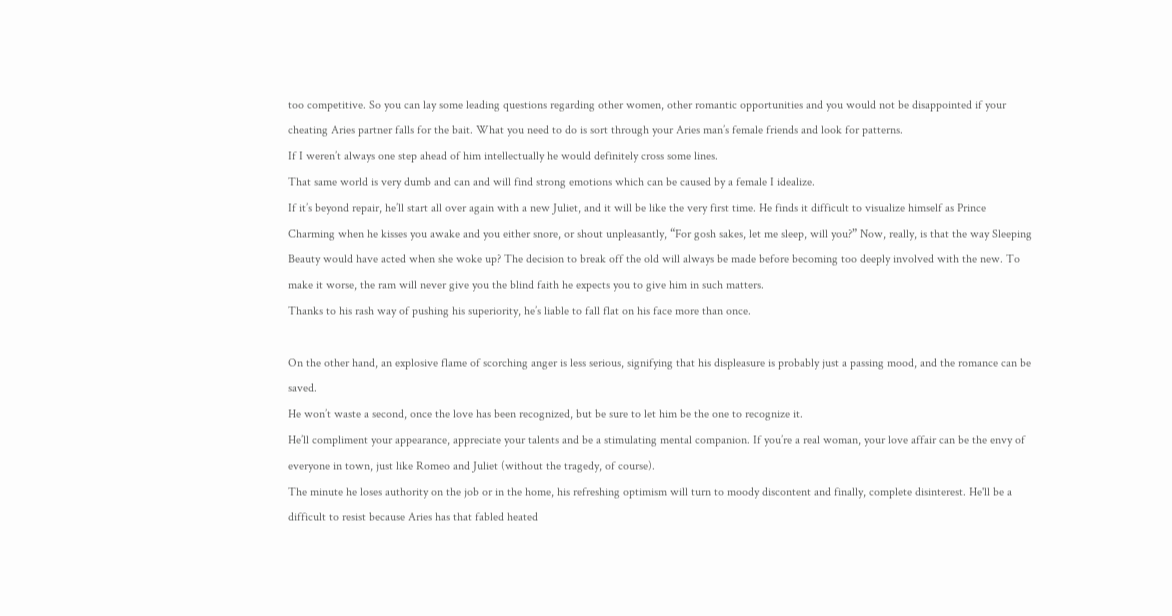too competitive. So you can lay some leading questions regarding other women, other romantic opportunities and you would not be disappointed if your cheating Aries partner falls for the bait. What you need to do is sort through your Aries man’s female friends and look for patterns.
If I weren’t always one step ahead of him intellectually he would definitely cross some lines.
That same world is very dumb and can and will find strong emotions which can be caused by a female I idealize.
If it’s beyond repair, he’ll start all over again with a new Juliet, and it will be like the very first time. He finds it difficult to visualize himself as Prince Charming when he kisses you awake and you either snore, or shout unpleasantly, “For gosh sakes, let me sleep, will you?” Now, really, is that the way Sleeping Beauty would have acted when she woke up? The decision to break off the old will always be made before becoming too deeply involved with the new. To make it worse, the ram will never give you the blind faith he expects you to give him in such matters.
Thanks to his rash way of pushing his superiority, he’s liable to fall flat on his face more than once.

On the other hand, an explosive flame of scorching anger is less serious, signifying that his displeasure is probably just a passing mood, and the romance can be saved.
He won’t waste a second, once the love has been recognized, but be sure to let him be the one to recognize it.
He’ll compliment your appearance, appreciate your talents and be a stimulating mental companion. If you’re a real woman, your love affair can be the envy of everyone in town, just like Romeo and Juliet (without the tragedy, of course).
The minute he loses authority on the job or in the home, his refreshing optimism will turn to moody discontent and finally, complete disinterest. He'll be a difficult to resist because Aries has that fabled heated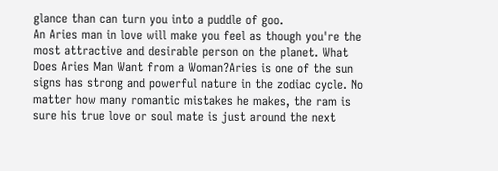glance than can turn you into a puddle of goo.
An Aries man in love will make you feel as though you're the most attractive and desirable person on the planet. What Does Aries Man Want from a Woman?Aries is one of the sun signs has strong and powerful nature in the zodiac cycle. No matter how many romantic mistakes he makes, the ram is sure his true love or soul mate is just around the next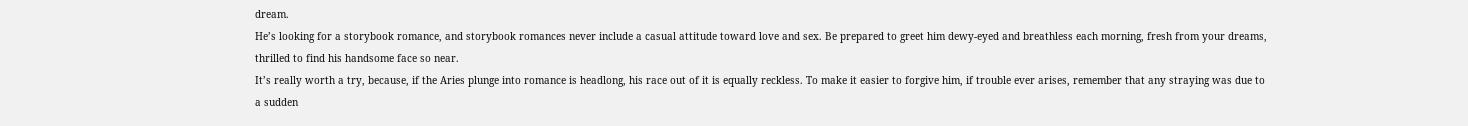dream.
He’s looking for a storybook romance, and storybook romances never include a casual attitude toward love and sex. Be prepared to greet him dewy-eyed and breathless each morning, fresh from your dreams, thrilled to find his handsome face so near.
It’s really worth a try, because, if the Aries plunge into romance is headlong, his race out of it is equally reckless. To make it easier to forgive him, if trouble ever arises, remember that any straying was due to a sudden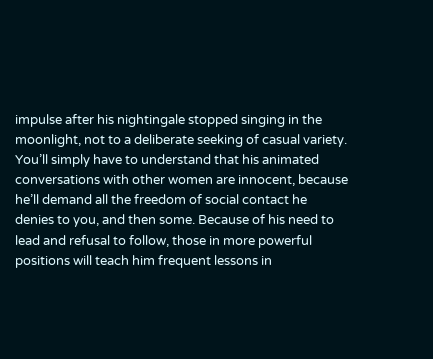impulse after his nightingale stopped singing in the moonlight, not to a deliberate seeking of casual variety.
You’ll simply have to understand that his animated conversations with other women are innocent, because he’ll demand all the freedom of social contact he denies to you, and then some. Because of his need to lead and refusal to follow, those in more powerful positions will teach him frequent lessons in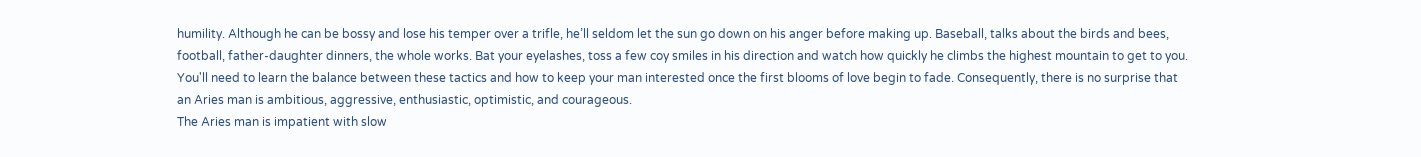humility. Although he can be bossy and lose his temper over a trifle, he’ll seldom let the sun go down on his anger before making up. Baseball, talks about the birds and bees, football, father-daughter dinners, the whole works. Bat your eyelashes, toss a few coy smiles in his direction and watch how quickly he climbs the highest mountain to get to you. You'll need to learn the balance between these tactics and how to keep your man interested once the first blooms of love begin to fade. Consequently, there is no surprise that an Aries man is ambitious, aggressive, enthusiastic, optimistic, and courageous.
The Aries man is impatient with slow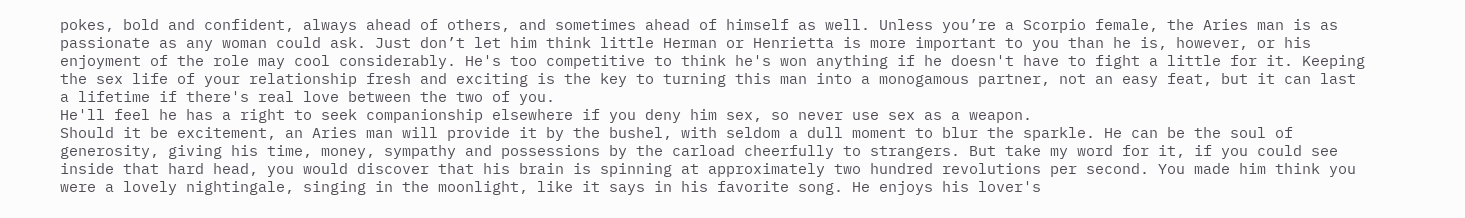pokes, bold and confident, always ahead of others, and sometimes ahead of himself as well. Unless you’re a Scorpio female, the Aries man is as passionate as any woman could ask. Just don’t let him think little Herman or Henrietta is more important to you than he is, however, or his enjoyment of the role may cool considerably. He's too competitive to think he's won anything if he doesn't have to fight a little for it. Keeping the sex life of your relationship fresh and exciting is the key to turning this man into a monogamous partner, not an easy feat, but it can last a lifetime if there's real love between the two of you.
He'll feel he has a right to seek companionship elsewhere if you deny him sex, so never use sex as a weapon.
Should it be excitement, an Aries man will provide it by the bushel, with seldom a dull moment to blur the sparkle. He can be the soul of generosity, giving his time, money, sympathy and possessions by the carload cheerfully to strangers. But take my word for it, if you could see inside that hard head, you would discover that his brain is spinning at approximately two hundred revolutions per second. You made him think you were a lovely nightingale, singing in the moonlight, like it says in his favorite song. He enjoys his lover's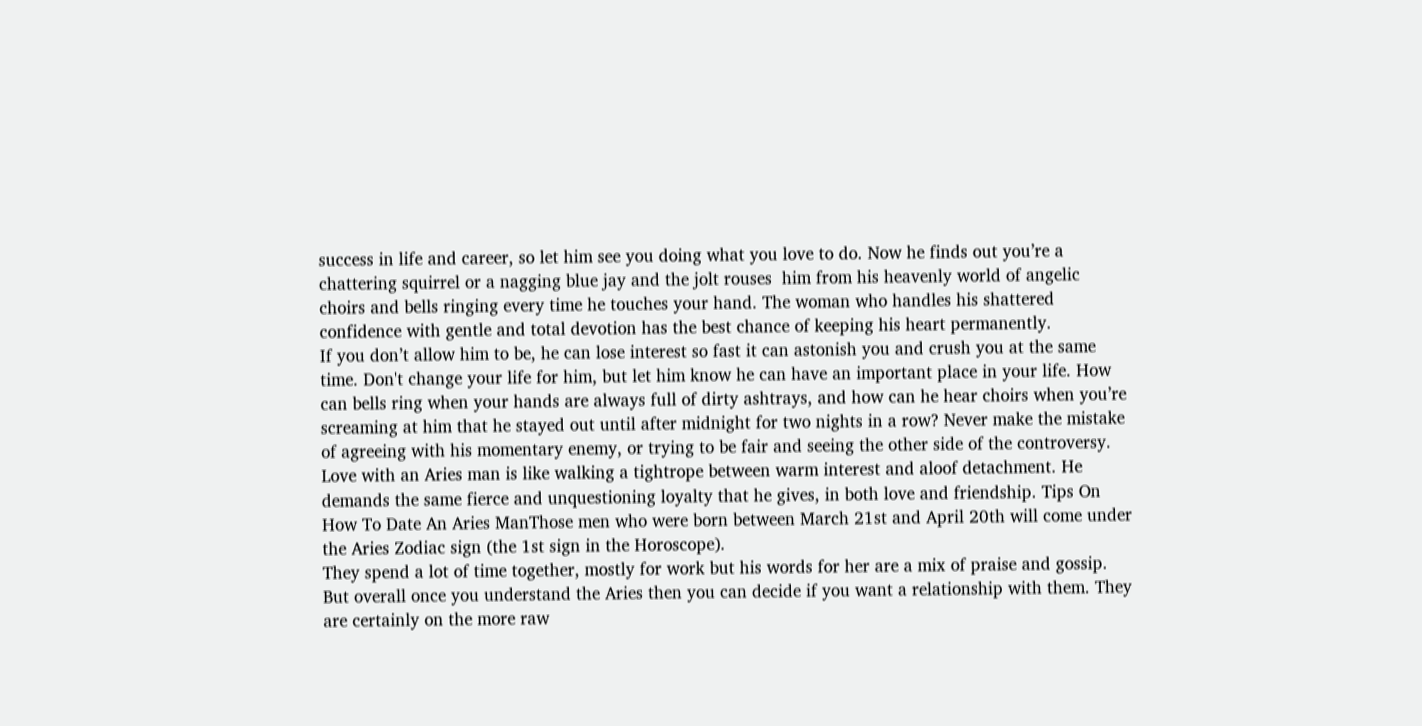success in life and career, so let him see you doing what you love to do. Now he finds out you’re a chattering squirrel or a nagging blue jay and the jolt rouses  him from his heavenly world of angelic choirs and bells ringing every time he touches your hand. The woman who handles his shattered confidence with gentle and total devotion has the best chance of keeping his heart permanently.
If you don’t allow him to be, he can lose interest so fast it can astonish you and crush you at the same time. Don't change your life for him, but let him know he can have an important place in your life. How can bells ring when your hands are always full of dirty ashtrays, and how can he hear choirs when you’re screaming at him that he stayed out until after midnight for two nights in a row? Never make the mistake of agreeing with his momentary enemy, or trying to be fair and seeing the other side of the controversy. Love with an Aries man is like walking a tightrope between warm interest and aloof detachment. He demands the same fierce and unquestioning loyalty that he gives, in both love and friendship. Tips On How To Date An Aries ManThose men who were born between March 21st and April 20th will come under the Aries Zodiac sign (the 1st sign in the Horoscope).
They spend a lot of time together, mostly for work but his words for her are a mix of praise and gossip. But overall once you understand the Aries then you can decide if you want a relationship with them. They are certainly on the more raw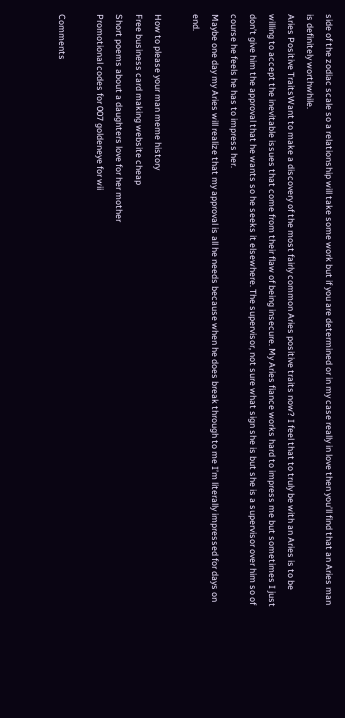side of the zodiac scale so a relationship will take some work but if you are determined or in my case really in love then you’ll find that an Aries man is definitely worthwhile.
Aries Positive TraitsWant to make a discovery of the most fairly common Aries positive traits now? I feel that to truly be with an Aries is to be willing to accept the inevitable issues that come from their flaw of being insecure. My Aries fiance works hard to impress me but sometimes I just don’t give him the approval that he wants so he seeks it elsewhere. The supervisor, not sure what sign she is but she is a supervisor over him so of course he feels he has to impress her.
Maybe one day my Aries will realize that my approval is all he needs because when he does break through to me I’m literally impressed for days on end.

How to please your man meme history
Free business card making website cheap
Short poems about a daughters love for her mother
Promotional codes for 007 goldeneye for wii

Comments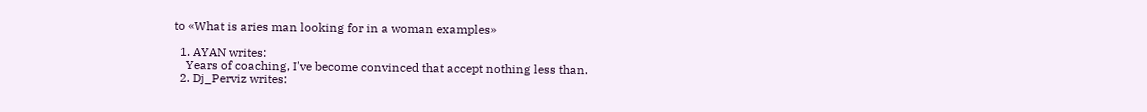to «What is aries man looking for in a woman examples»

  1. AYAN writes:
    Years of coaching, I've become convinced that accept nothing less than.
  2. Dj_Perviz writes: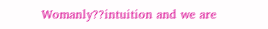Womanly??intuition and we are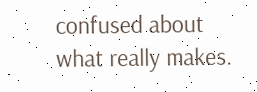confused about what really makes.